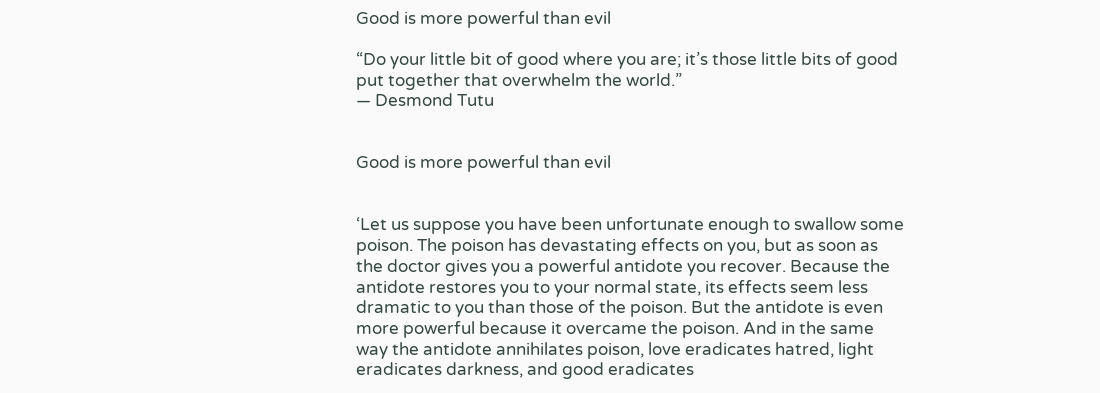Good is more powerful than evil

“Do your little bit of good where you are; it’s those little bits of good put together that overwhelm the world.”
― Desmond Tutu


Good is more powerful than evil


‘Let us suppose you have been unfortunate enough to swallow some poison. The poison has devastating effects on you, but as soon as the doctor gives you a powerful antidote you recover. Because the antidote restores you to your normal state, its effects seem less dramatic to you than those of the poison. But the antidote is even more powerful because it overcame the poison. And in the same way the antidote annihilates poison, love eradicates hatred, light eradicates darkness, and good eradicates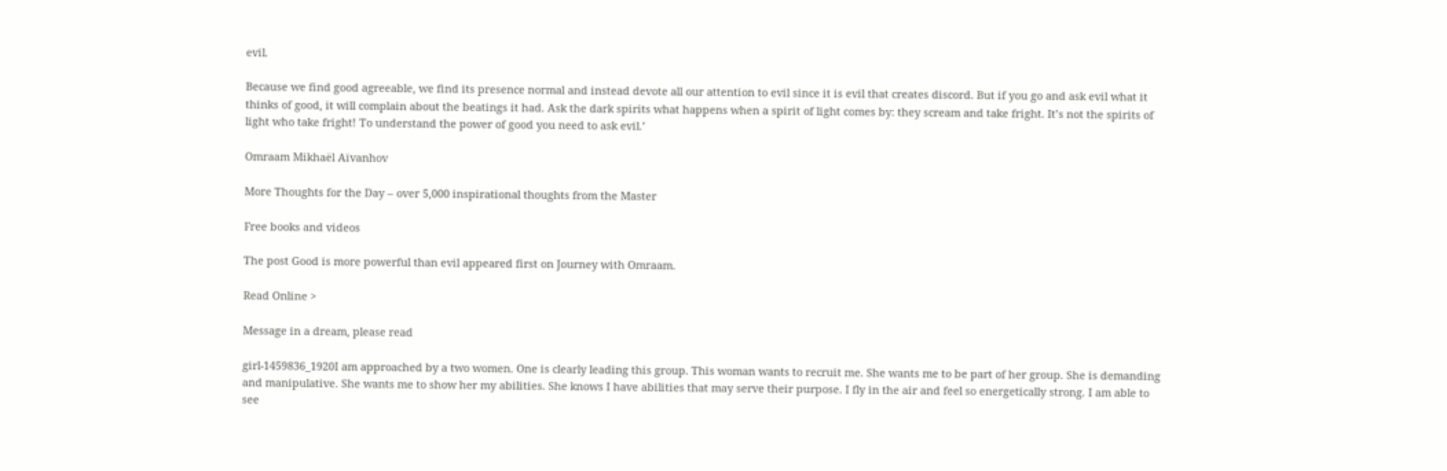evil.

Because we find good agreeable, we find its presence normal and instead devote all our attention to evil since it is evil that creates discord. But if you go and ask evil what it thinks of good, it will complain about the beatings it had. Ask the dark spirits what happens when a spirit of light comes by: they scream and take fright. It’s not the spirits of light who take fright! To understand the power of good you need to ask evil.’

Omraam Mikhaël Aïvanhov

More Thoughts for the Day – over 5,000 inspirational thoughts from the Master

Free books and videos

The post Good is more powerful than evil appeared first on Journey with Omraam.

Read Online >

Message in a dream, please read

girl-1459836_1920I am approached by a two women. One is clearly leading this group. This woman wants to recruit me. She wants me to be part of her group. She is demanding and manipulative. She wants me to show her my abilities. She knows I have abilities that may serve their purpose. I fly in the air and feel so energetically strong. I am able to see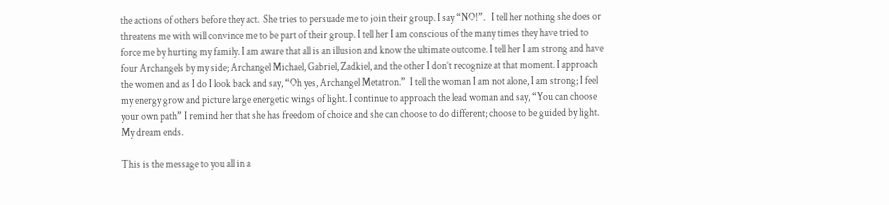the actions of others before they act.  She tries to persuade me to join their group. I say “NO!”.   I tell her nothing she does or threatens me with will convince me to be part of their group. I tell her I am conscious of the many times they have tried to force me by hurting my family. I am aware that all is an illusion and know the ultimate outcome. I tell her I am strong and have four Archangels by my side; Archangel Michael, Gabriel, Zadkiel, and the other I don’t recognize at that moment. I approach the women and as I do I look back and say, “Oh yes, Archangel Metatron.”  I tell the woman I am not alone, I am strong; I feel my energy grow and picture large energetic wings of light. I continue to approach the lead woman and say, “You can choose your own path” I remind her that she has freedom of choice and she can choose to do different; choose to be guided by light. My dream ends.

This is the message to you all in a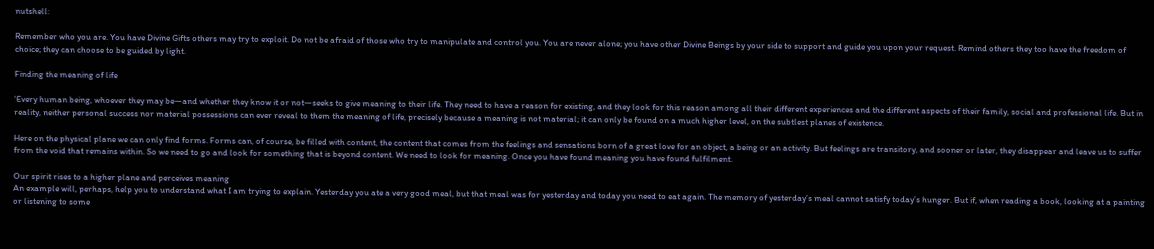nutshell:

Remember who you are. You have Divine Gifts others may try to exploit. Do not be afraid of those who try to manipulate and control you. You are never alone; you have other Divine Beings by your side to support and guide you upon your request. Remind others they too have the freedom of choice; they can choose to be guided by light.

Finding the meaning of life

‘Every human being, whoever they may be—and whether they know it or not—seeks to give meaning to their life. They need to have a reason for existing, and they look for this reason among all their different experiences and the different aspects of their family, social and professional life. But in reality, neither personal success nor material possessions can ever reveal to them the meaning of life, precisely because a meaning is not material; it can only be found on a much higher level, on the subtlest planes of existence.

Here on the physical plane we can only find forms. Forms can, of course, be filled with content, the content that comes from the feelings and sensations born of a great love for an object, a being or an activity. But feelings are transitory, and sooner or later, they disappear and leave us to suffer from the void that remains within. So we need to go and look for something that is beyond content. We need to look for meaning. Once you have found meaning you have found fulfilment.

Our spirit rises to a higher plane and perceives meaning
An example will, perhaps, help you to understand what I am trying to explain. Yesterday you ate a very good meal, but that meal was for yesterday and today you need to eat again. The memory of yesterday’s meal cannot satisfy today’s hunger. But if, when reading a book, looking at a painting or listening to some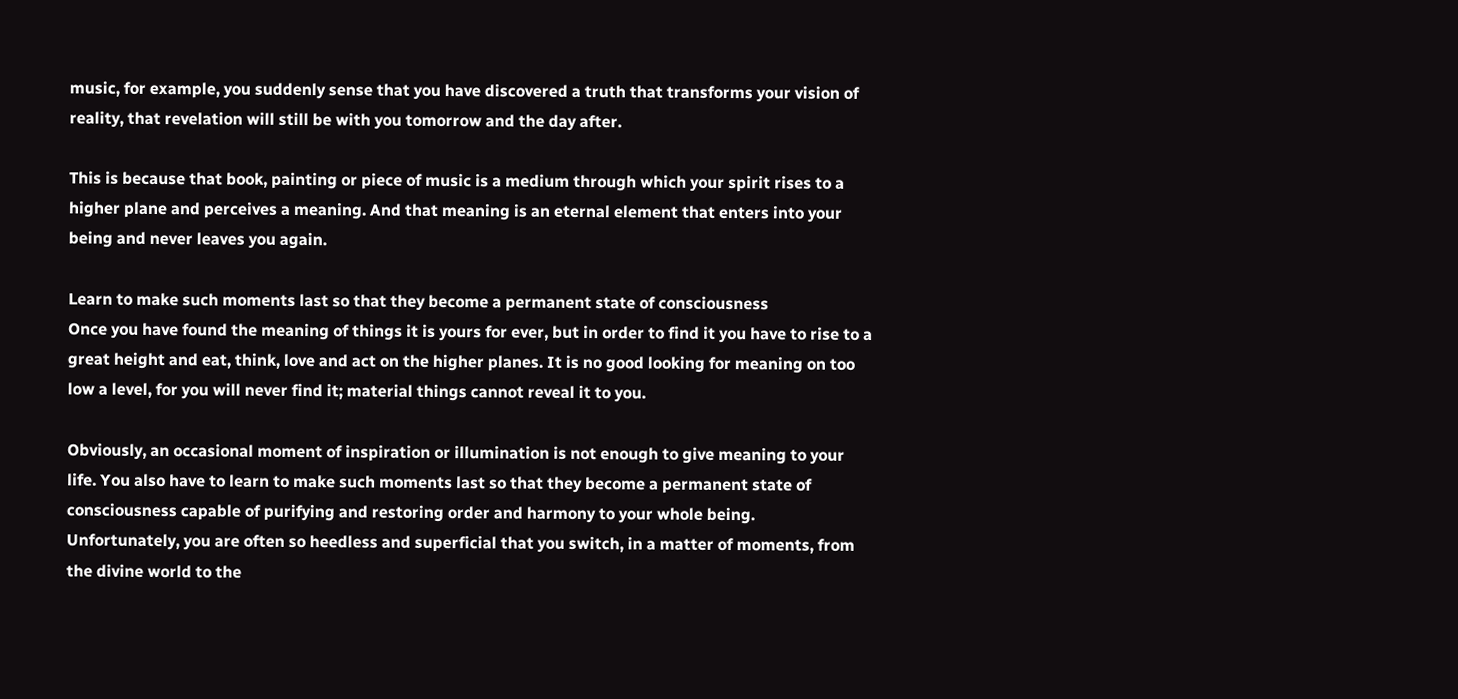music, for example, you suddenly sense that you have discovered a truth that transforms your vision of reality, that revelation will still be with you tomorrow and the day after.

This is because that book, painting or piece of music is a medium through which your spirit rises to a higher plane and perceives a meaning. And that meaning is an eternal element that enters into your being and never leaves you again.

Learn to make such moments last so that they become a permanent state of consciousness
Once you have found the meaning of things it is yours for ever, but in order to find it you have to rise to a great height and eat, think, love and act on the higher planes. It is no good looking for meaning on too low a level, for you will never find it; material things cannot reveal it to you.

Obviously, an occasional moment of inspiration or illumination is not enough to give meaning to your life. You also have to learn to make such moments last so that they become a permanent state of consciousness capable of purifying and restoring order and harmony to your whole being. Unfortunately, you are often so heedless and superficial that you switch, in a matter of moments, from the divine world to the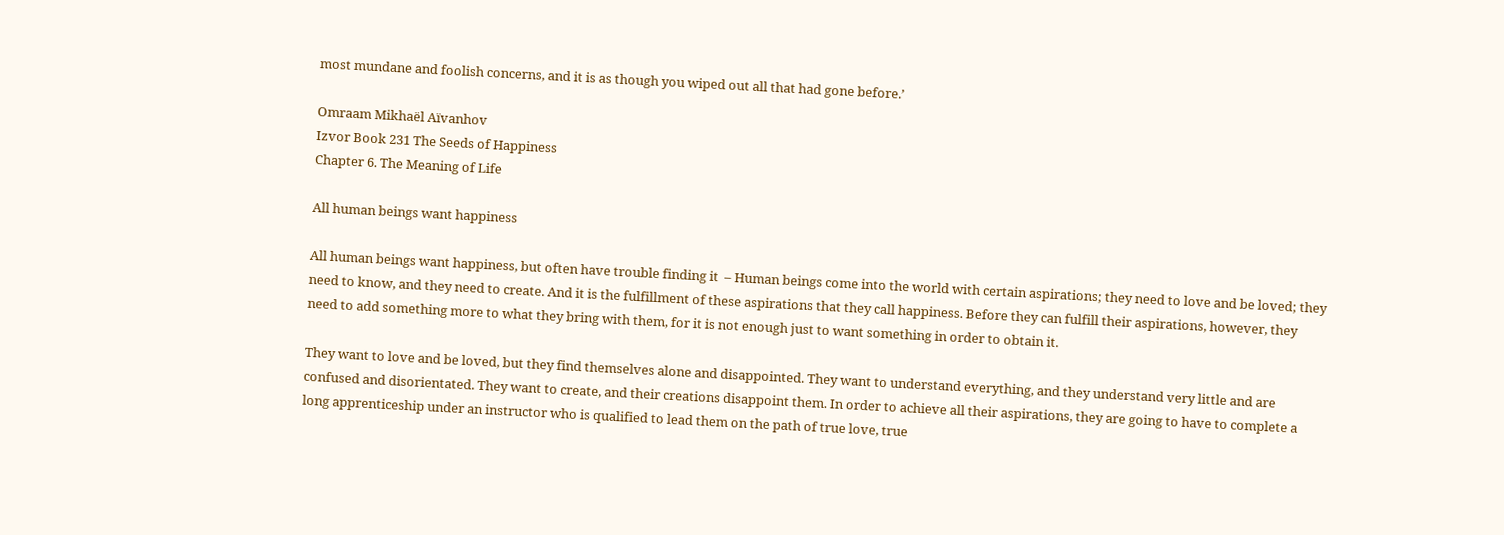most mundane and foolish concerns, and it is as though you wiped out all that had gone before.’

Omraam Mikhaël Aïvanhov
Izvor Book 231 The Seeds of Happiness
Chapter 6. The Meaning of Life

All human beings want happiness

All human beings want happiness, but often have trouble finding it  – Human beings come into the world with certain aspirations; they need to love and be loved; they need to know, and they need to create. And it is the fulfillment of these aspirations that they call happiness. Before they can fulfill their aspirations, however, they need to add something more to what they bring with them, for it is not enough just to want something in order to obtain it.

They want to love and be loved, but they find themselves alone and disappointed. They want to understand everything, and they understand very little and are confused and disorientated. They want to create, and their creations disappoint them. In order to achieve all their aspirations, they are going to have to complete a long apprenticeship under an instructor who is qualified to lead them on the path of true love, true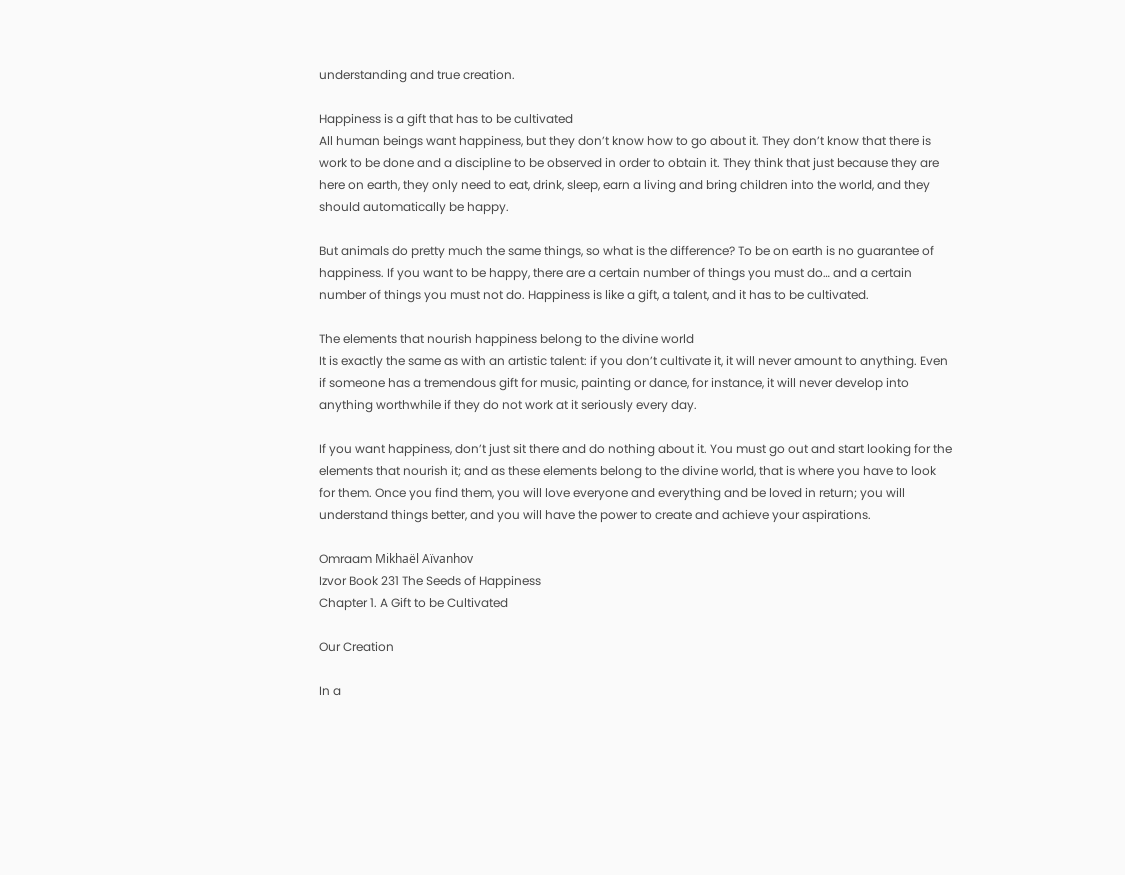understanding and true creation.

Happiness is a gift that has to be cultivated
All human beings want happiness, but they don’t know how to go about it. They don’t know that there is work to be done and a discipline to be observed in order to obtain it. They think that just because they are here on earth, they only need to eat, drink, sleep, earn a living and bring children into the world, and they should automatically be happy.

But animals do pretty much the same things, so what is the difference? To be on earth is no guarantee of happiness. If you want to be happy, there are a certain number of things you must do… and a certain number of things you must not do. Happiness is like a gift, a talent, and it has to be cultivated.

The elements that nourish happiness belong to the divine world
It is exactly the same as with an artistic talent: if you don’t cultivate it, it will never amount to anything. Even if someone has a tremendous gift for music, painting or dance, for instance, it will never develop into anything worthwhile if they do not work at it seriously every day.

If you want happiness, don’t just sit there and do nothing about it. You must go out and start looking for the elements that nourish it; and as these elements belong to the divine world, that is where you have to look for them. Once you find them, you will love everyone and everything and be loved in return; you will understand things better, and you will have the power to create and achieve your aspirations.

Omraam Mikhaël Aïvanhov
Izvor Book 231 The Seeds of Happiness
Chapter 1. A Gift to be Cultivated

Our Creation

In a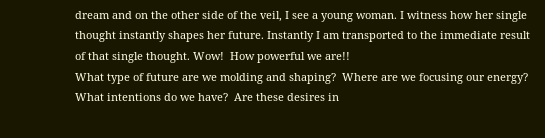dream and on the other side of the veil, I see a young woman. I witness how her single thought instantly shapes her future. Instantly I am transported to the immediate result of that single thought. Wow!  How powerful we are!!
What type of future are we molding and shaping?  Where are we focusing our energy? What intentions do we have?  Are these desires in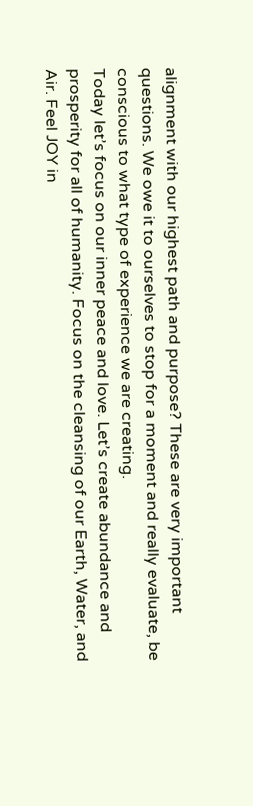alignment with our highest path and purpose? These are very important questions. We owe it to ourselves to stop for a moment and really evaluate, be conscious to what type of experience we are creating.
Today let’s focus on our inner peace and love. Let’s create abundance and prosperity for all of humanity. Focus on the cleansing of our Earth, Water, and Air. Feel JOY in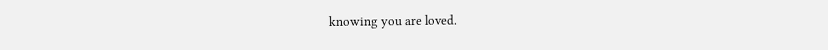knowing you are loved.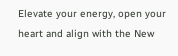Elevate your energy, open your heart and align with the New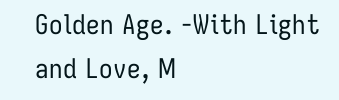Golden Age. -With Light and Love, M